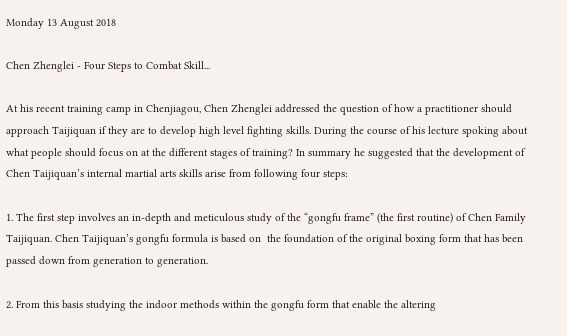Monday 13 August 2018

Chen Zhenglei - Four Steps to Combat Skill...

At his recent training camp in Chenjiagou, Chen Zhenglei addressed the question of how a practitioner should approach Taijiquan if they are to develop high level fighting skills. During the course of his lecture spoking about what people should focus on at the different stages of training? In summary he suggested that the development of Chen Taijiquan’s internal martial arts skills arise from following four steps:

1. The first step involves an in-depth and meticulous study of the “gongfu frame” (the first routine) of Chen Family Taijiquan. Chen Taijiquan’s gongfu formula is based on  the foundation of the original boxing form that has been passed down from generation to generation.

2. From this basis studying the indoor methods within the gongfu form that enable the altering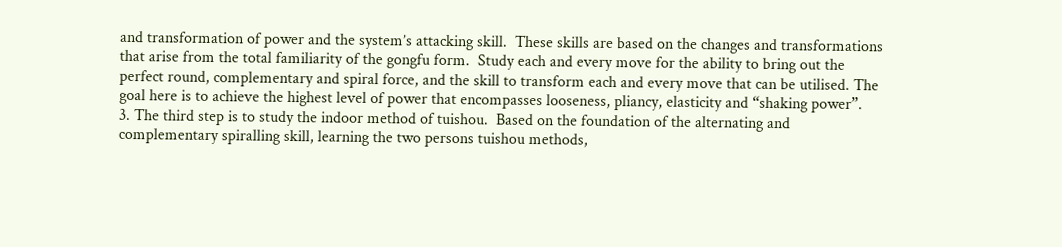and transformation of power and the system’s attacking skill.  These skills are based on the changes and transformations that arise from the total familiarity of the gongfu form.  Study each and every move for the ability to bring out the perfect round, complementary and spiral force, and the skill to transform each and every move that can be utilised. The goal here is to achieve the highest level of power that encompasses looseness, pliancy, elasticity and “shaking power”.
3. The third step is to study the indoor method of tuishou.  Based on the foundation of the alternating and complementary spiralling skill, learning the two persons tuishou methods,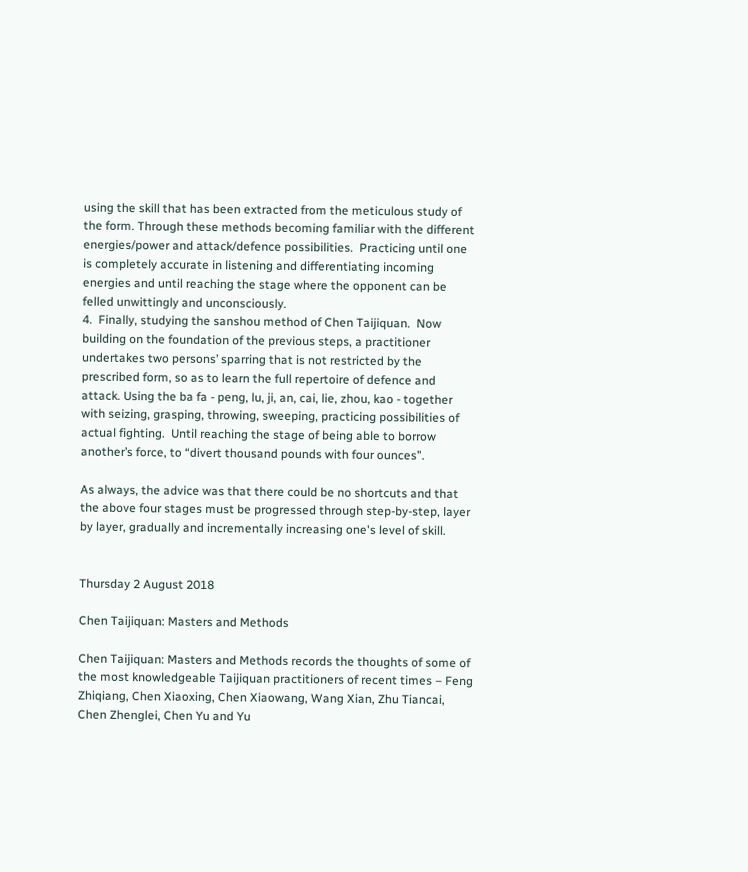using the skill that has been extracted from the meticulous study of the form. Through these methods becoming familiar with the different energies/power and attack/defence possibilities.  Practicing until one is completely accurate in listening and differentiating incoming energies and until reaching the stage where the opponent can be felled unwittingly and unconsciously.
4.  Finally, studying the sanshou method of Chen Taijiquan.  Now building on the foundation of the previous steps, a practitioner undertakes two persons’ sparring that is not restricted by the prescribed form, so as to learn the full repertoire of defence and attack. Using the ba fa - peng, lu, ji, an, cai, lie, zhou, kao - together with seizing, grasping, throwing, sweeping, practicing possibilities of actual fighting.  Until reaching the stage of being able to borrow another’s force, to “divert thousand pounds with four ounces”.

As always, the advice was that there could be no shortcuts and that the above four stages must be progressed through step-by-step, layer by layer, gradually and incrementally increasing one's level of skill.


Thursday 2 August 2018

Chen Taijiquan: Masters and Methods

Chen Taijiquan: Masters and Methods records the thoughts of some of the most knowledgeable Taijiquan practitioners of recent times – Feng Zhiqiang, Chen Xiaoxing, Chen Xiaowang, Wang Xian, Zhu Tiancai, Chen Zhenglei, Chen Yu and Yu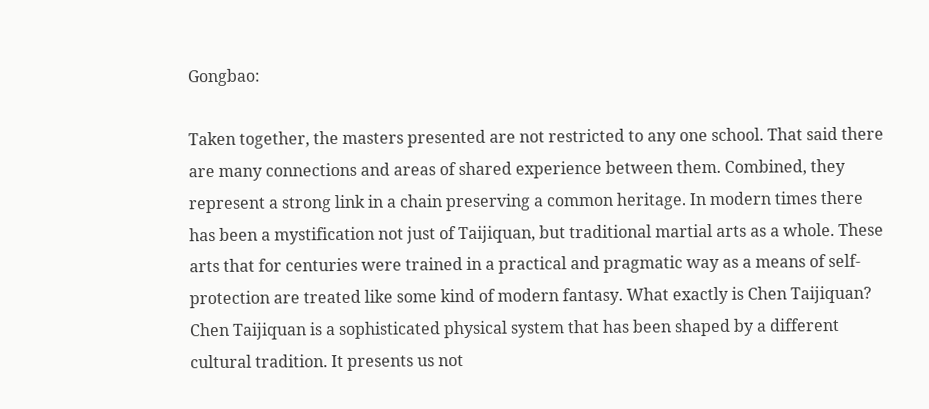Gongbao:

Taken together, the masters presented are not restricted to any one school. That said there are many connections and areas of shared experience between them. Combined, they represent a strong link in a chain preserving a common heritage. In modern times there has been a mystification not just of Taijiquan, but traditional martial arts as a whole. These arts that for centuries were trained in a practical and pragmatic way as a means of self-protection are treated like some kind of modern fantasy. What exactly is Chen Taijiquan? Chen Taijiquan is a sophisticated physical system that has been shaped by a different cultural tradition. It presents us not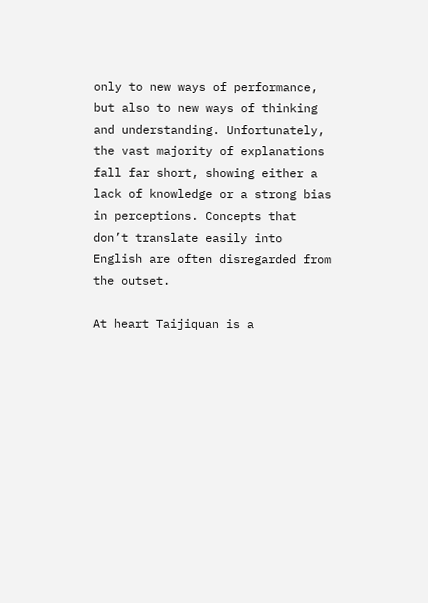only to new ways of performance, but also to new ways of thinking and understanding. Unfortunately, the vast majority of explanations fall far short, showing either a lack of knowledge or a strong bias in perceptions. Concepts that don’t translate easily into English are often disregarded from the outset.

At heart Taijiquan is a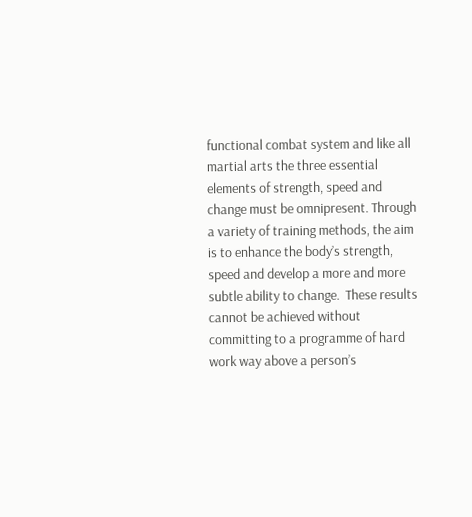functional combat system and like all martial arts the three essential elements of strength, speed and change must be omnipresent. Through a variety of training methods, the aim is to enhance the body’s strength, speed and develop a more and more subtle ability to change.  These results cannot be achieved without committing to a programme of hard work way above a person’s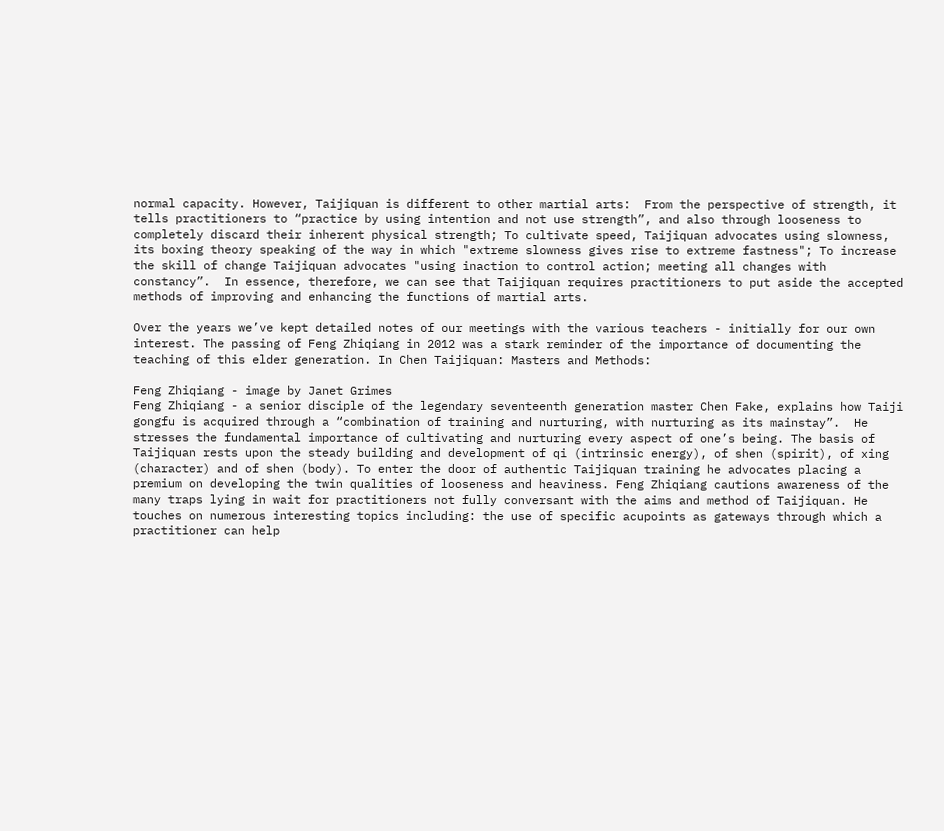normal capacity. However, Taijiquan is different to other martial arts:  From the perspective of strength, it tells practitioners to “practice by using intention and not use strength”, and also through looseness to completely discard their inherent physical strength; To cultivate speed, Taijiquan advocates using slowness, its boxing theory speaking of the way in which "extreme slowness gives rise to extreme fastness"; To increase the skill of change Taijiquan advocates "using inaction to control action; meeting all changes with constancy”.  In essence, therefore, we can see that Taijiquan requires practitioners to put aside the accepted methods of improving and enhancing the functions of martial arts.

Over the years we’ve kept detailed notes of our meetings with the various teachers - initially for our own interest. The passing of Feng Zhiqiang in 2012 was a stark reminder of the importance of documenting the teaching of this elder generation. In Chen Taijiquan: Masters and Methods:

Feng Zhiqiang - image by Janet Grimes
Feng Zhiqiang - a senior disciple of the legendary seventeenth generation master Chen Fake, explains how Taiji gongfu is acquired through a “combination of training and nurturing, with nurturing as its mainstay”.  He stresses the fundamental importance of cultivating and nurturing every aspect of one’s being. The basis of Taijiquan rests upon the steady building and development of qi (intrinsic energy), of shen (spirit), of xing (character) and of shen (body). To enter the door of authentic Taijiquan training he advocates placing a premium on developing the twin qualities of looseness and heaviness. Feng Zhiqiang cautions awareness of the many traps lying in wait for practitioners not fully conversant with the aims and method of Taijiquan. He touches on numerous interesting topics including: the use of specific acupoints as gateways through which a practitioner can help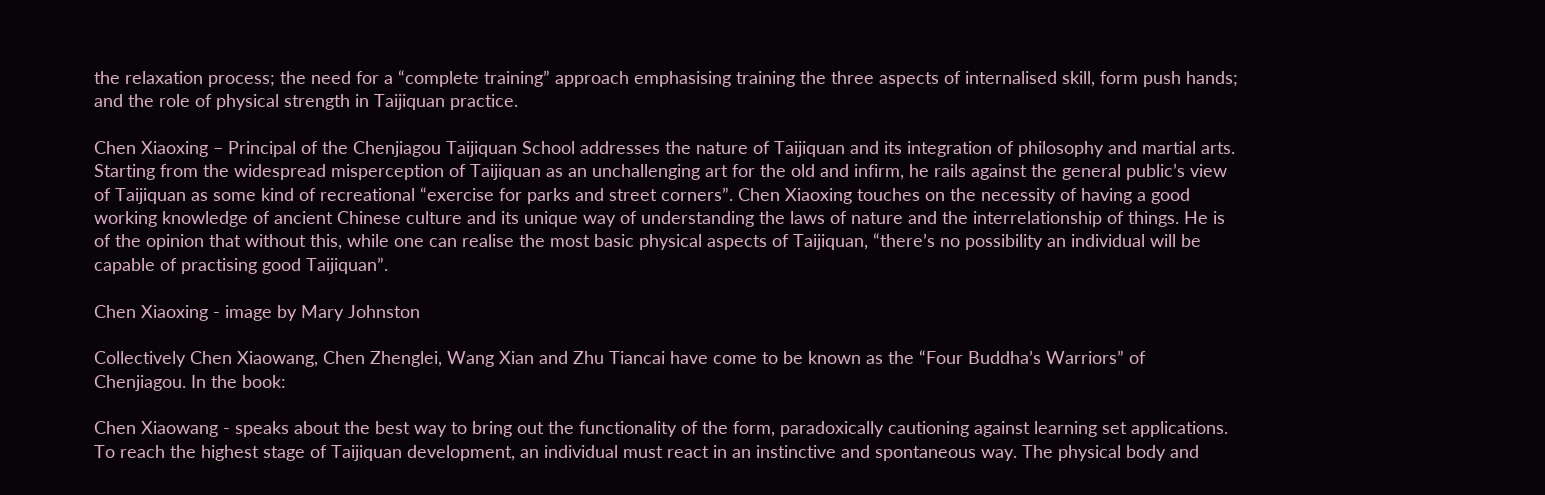the relaxation process; the need for a “complete training” approach emphasising training the three aspects of internalised skill, form push hands; and the role of physical strength in Taijiquan practice.

Chen Xiaoxing – Principal of the Chenjiagou Taijiquan School addresses the nature of Taijiquan and its integration of philosophy and martial arts. Starting from the widespread misperception of Taijiquan as an unchallenging art for the old and infirm, he rails against the general public’s view of Taijiquan as some kind of recreational “exercise for parks and street corners”. Chen Xiaoxing touches on the necessity of having a good working knowledge of ancient Chinese culture and its unique way of understanding the laws of nature and the interrelationship of things. He is of the opinion that without this, while one can realise the most basic physical aspects of Taijiquan, “there’s no possibility an individual will be capable of practising good Taijiquan”.

Chen Xiaoxing - image by Mary Johnston

Collectively Chen Xiaowang, Chen Zhenglei, Wang Xian and Zhu Tiancai have come to be known as the “Four Buddha’s Warriors” of Chenjiagou. In the book:

Chen Xiaowang - speaks about the best way to bring out the functionality of the form, paradoxically cautioning against learning set applications. To reach the highest stage of Taijiquan development, an individual must react in an instinctive and spontaneous way. The physical body and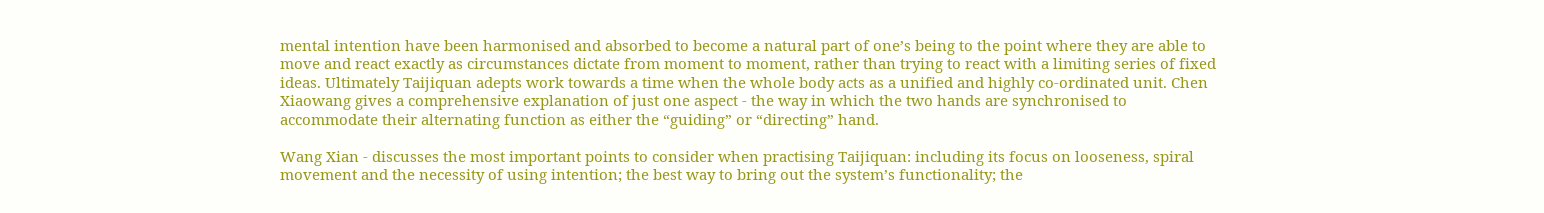mental intention have been harmonised and absorbed to become a natural part of one’s being to the point where they are able to move and react exactly as circumstances dictate from moment to moment, rather than trying to react with a limiting series of fixed ideas. Ultimately Taijiquan adepts work towards a time when the whole body acts as a unified and highly co-ordinated unit. Chen Xiaowang gives a comprehensive explanation of just one aspect - the way in which the two hands are synchronised to accommodate their alternating function as either the “guiding” or “directing” hand.

Wang Xian - discusses the most important points to consider when practising Taijiquan: including its focus on looseness, spiral movement and the necessity of using intention; the best way to bring out the system’s functionality; the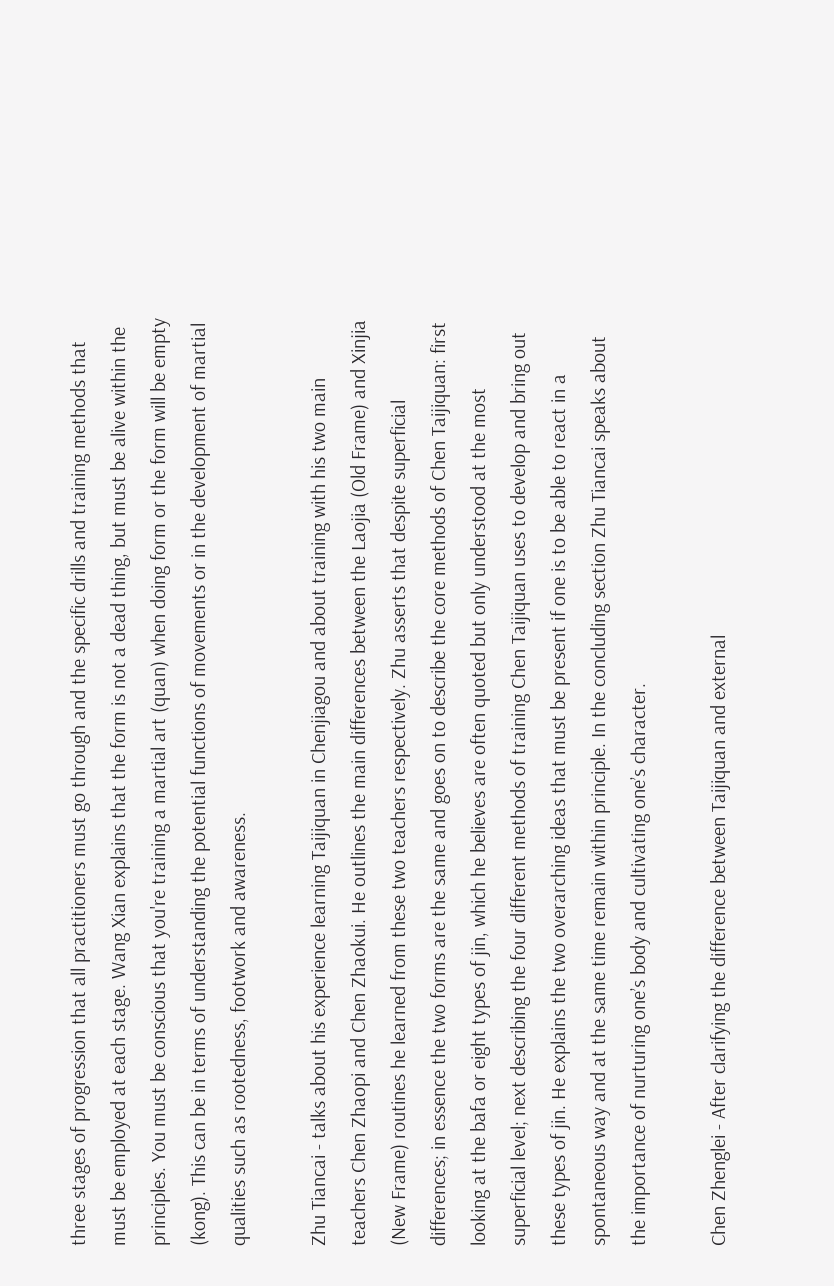three stages of progression that all practitioners must go through and the specific drills and training methods that must be employed at each stage. Wang Xian explains that the form is not a dead thing, but must be alive within the principles. You must be conscious that you're training a martial art (quan) when doing form or the form will be empty (kong). This can be in terms of understanding the potential functions of movements or in the development of martial qualities such as rootedness, footwork and awareness.

Zhu Tiancai - talks about his experience learning Taijiquan in Chenjiagou and about training with his two main teachers Chen Zhaopi and Chen Zhaokui. He outlines the main differences between the Laojia (Old Frame) and Xinjia (New Frame) routines he learned from these two teachers respectively. Zhu asserts that despite superficial differences; in essence the two forms are the same and goes on to describe the core methods of Chen Taijiquan: first looking at the bafa or eight types of jin, which he believes are often quoted but only understood at the most superficial level; next describing the four different methods of training Chen Taijiquan uses to develop and bring out these types of jin. He explains the two overarching ideas that must be present if one is to be able to react in a spontaneous way and at the same time remain within principle. In the concluding section Zhu Tiancai speaks about the importance of nurturing one’s body and cultivating one’s character.

Chen Zhenglei - After clarifying the difference between Taijiquan and external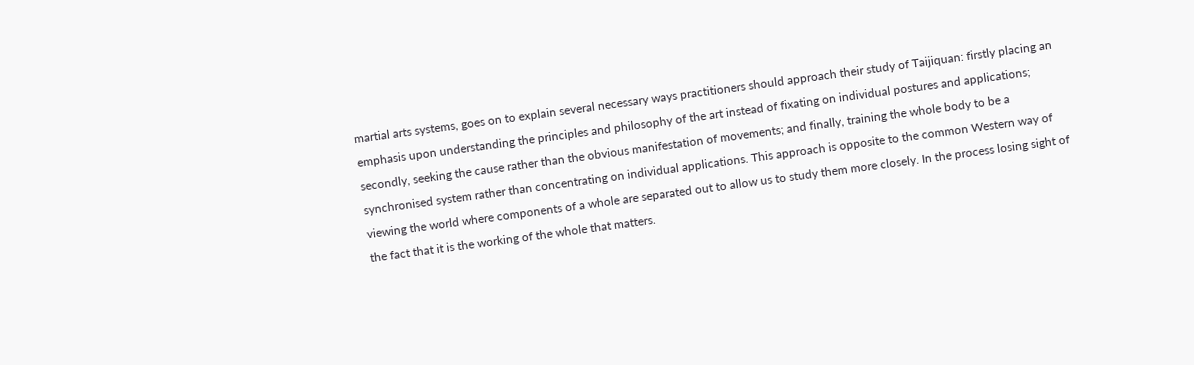martial arts systems, goes on to explain several necessary ways practitioners should approach their study of Taijiquan: firstly placing an emphasis upon understanding the principles and philosophy of the art instead of fixating on individual postures and applications; secondly, seeking the cause rather than the obvious manifestation of movements; and finally, training the whole body to be a synchronised system rather than concentrating on individual applications. This approach is opposite to the common Western way of viewing the world where components of a whole are separated out to allow us to study them more closely. In the process losing sight of the fact that it is the working of the whole that matters.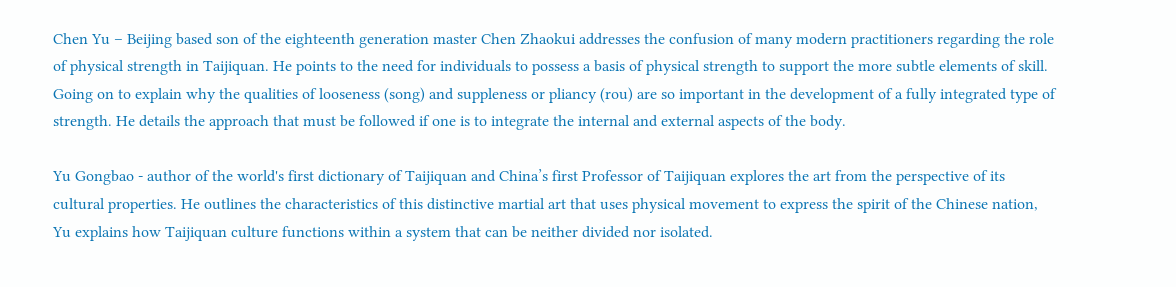Chen Yu – Beijing based son of the eighteenth generation master Chen Zhaokui addresses the confusion of many modern practitioners regarding the role of physical strength in Taijiquan. He points to the need for individuals to possess a basis of physical strength to support the more subtle elements of skill. Going on to explain why the qualities of looseness (song) and suppleness or pliancy (rou) are so important in the development of a fully integrated type of strength. He details the approach that must be followed if one is to integrate the internal and external aspects of the body.

Yu Gongbao - author of the world's first dictionary of Taijiquan and China’s first Professor of Taijiquan explores the art from the perspective of its cultural properties. He outlines the characteristics of this distinctive martial art that uses physical movement to express the spirit of the Chinese nation, Yu explains how Taijiquan culture functions within a system that can be neither divided nor isolated.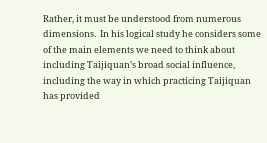Rather, it must be understood from numerous dimensions.  In his logical study he considers some of the main elements we need to think about including Taijiquan’s broad social influence, including the way in which practicing Taijiquan has provided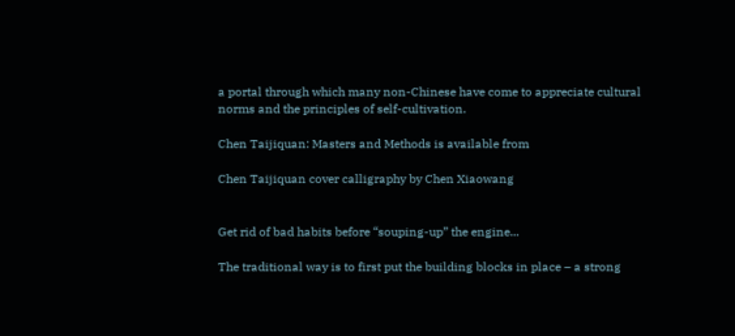a portal through which many non-Chinese have come to appreciate cultural norms and the principles of self-cultivation.

Chen Taijiquan: Masters and Methods is available from

Chen Taijiquan cover calligraphy by Chen Xiaowang


Get rid of bad habits before “souping-up” the engine...

The traditional way is to first put the building blocks in place – a strong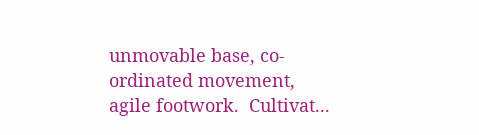unmovable base, co-ordinated movement, agile footwork.  Cultivat...